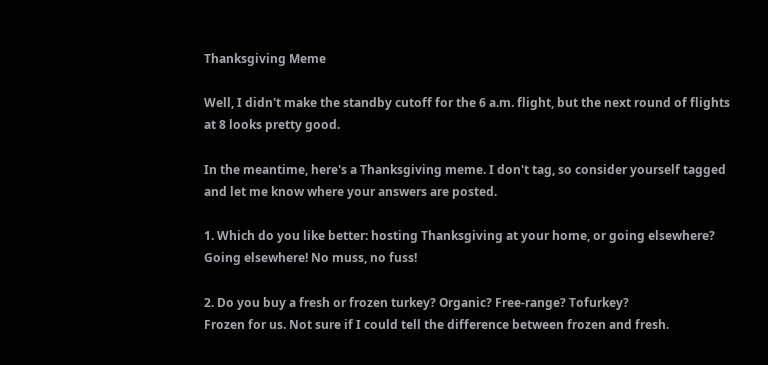Thanksgiving Meme

Well, I didn't make the standby cutoff for the 6 a.m. flight, but the next round of flights at 8 looks pretty good.

In the meantime, here's a Thanksgiving meme. I don't tag, so consider yourself tagged and let me know where your answers are posted.

1. Which do you like better: hosting Thanksgiving at your home, or going elsewhere?
Going elsewhere! No muss, no fuss!

2. Do you buy a fresh or frozen turkey? Organic? Free-range? Tofurkey?
Frozen for us. Not sure if I could tell the difference between frozen and fresh.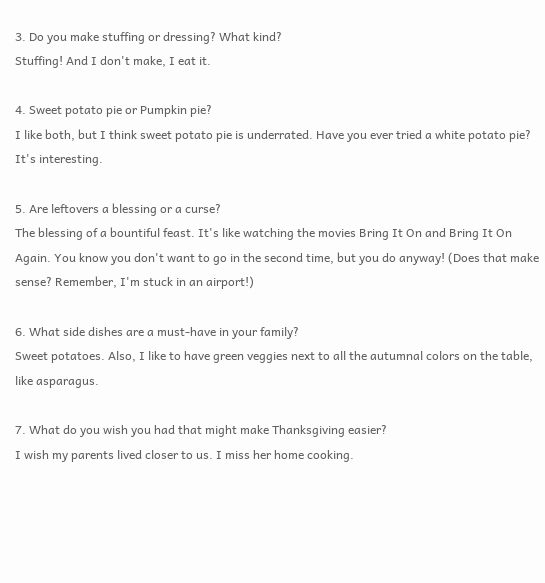3. Do you make stuffing or dressing? What kind?
Stuffing! And I don't make, I eat it.

4. Sweet potato pie or Pumpkin pie?
I like both, but I think sweet potato pie is underrated. Have you ever tried a white potato pie? It's interesting.

5. Are leftovers a blessing or a curse?
The blessing of a bountiful feast. It's like watching the movies Bring It On and Bring It On Again. You know you don't want to go in the second time, but you do anyway! (Does that make sense? Remember, I'm stuck in an airport!)

6. What side dishes are a must-have in your family?
Sweet potatoes. Also, I like to have green veggies next to all the autumnal colors on the table, like asparagus.

7. What do you wish you had that might make Thanksgiving easier?
I wish my parents lived closer to us. I miss her home cooking.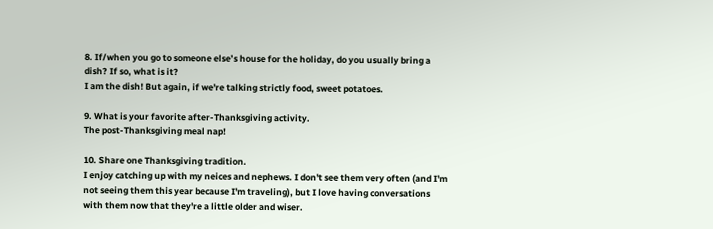8. If/when you go to someone else’s house for the holiday, do you usually bring a dish? If so, what is it?
I am the dish! But again, if we're talking strictly food, sweet potatoes.

9. What is your favorite after-Thanksgiving activity.
The post-Thanksgiving meal nap!

10. Share one Thanksgiving tradition.
I enjoy catching up with my neices and nephews. I don't see them very often (and I'm not seeing them this year because I'm traveling), but I love having conversations with them now that they're a little older and wiser.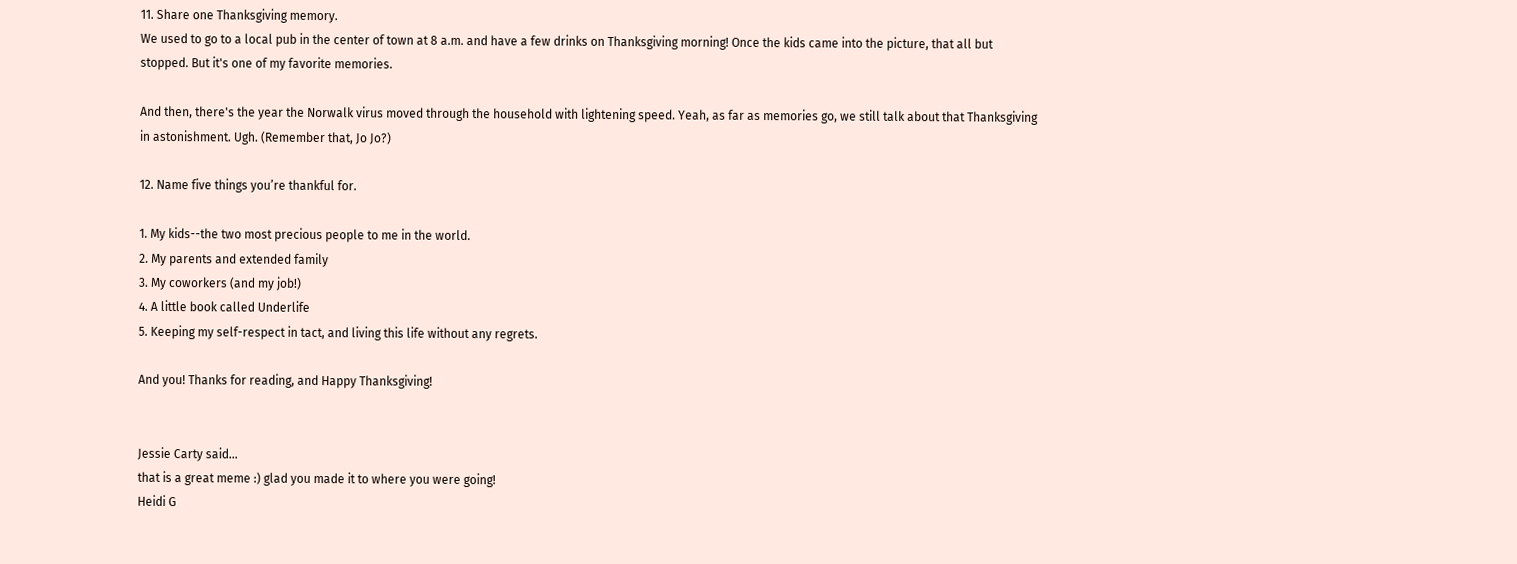11. Share one Thanksgiving memory.
We used to go to a local pub in the center of town at 8 a.m. and have a few drinks on Thanksgiving morning! Once the kids came into the picture, that all but stopped. But it's one of my favorite memories.

And then, there's the year the Norwalk virus moved through the household with lightening speed. Yeah, as far as memories go, we still talk about that Thanksgiving in astonishment. Ugh. (Remember that, Jo Jo?)

12. Name five things you’re thankful for.

1. My kids--the two most precious people to me in the world.
2. My parents and extended family
3. My coworkers (and my job!)
4. A little book called Underlife
5. Keeping my self-respect in tact, and living this life without any regrets.

And you! Thanks for reading, and Happy Thanksgiving!


Jessie Carty said…
that is a great meme :) glad you made it to where you were going!
Heidi G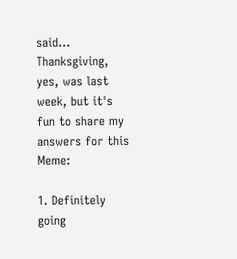said…
Thanksgiving, yes, was last week, but it's fun to share my answers for this Meme:

1. Definitely going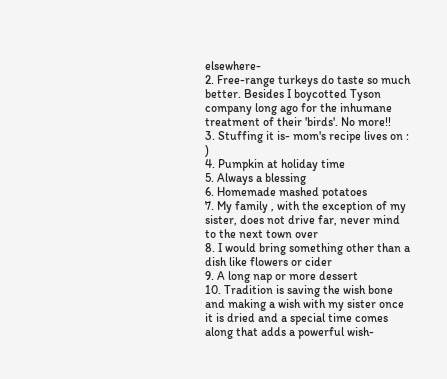elsewhere-
2. Free-range turkeys do taste so much better. Besides I boycotted Tyson company long ago for the inhumane treatment of their 'birds'. No more!!
3. Stuffing it is- mom's recipe lives on : )
4. Pumpkin at holiday time
5. Always a blessing
6. Homemade mashed potatoes
7. My family , with the exception of my sister, does not drive far, never mind to the next town over
8. I would bring something other than a dish like flowers or cider
9. A long nap or more dessert
10. Tradition is saving the wish bone and making a wish with my sister once it is dried and a special time comes along that adds a powerful wish-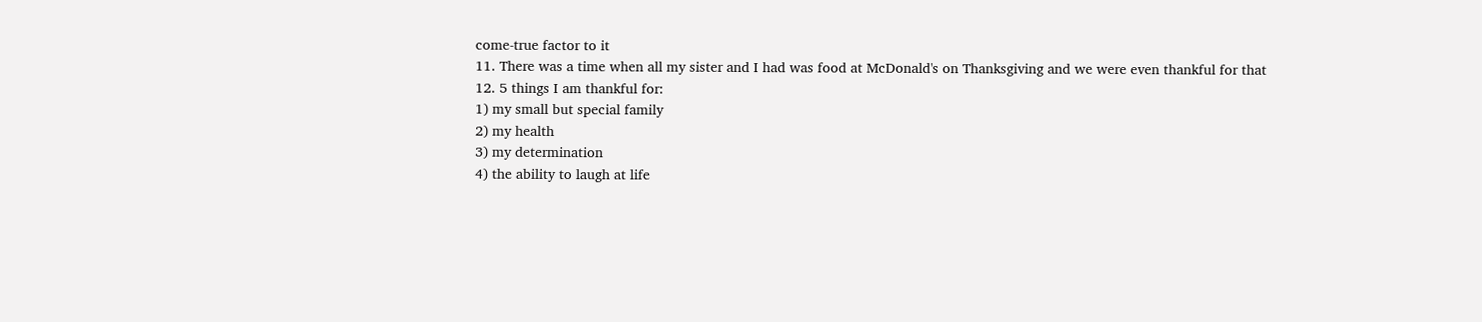come-true factor to it
11. There was a time when all my sister and I had was food at McDonald's on Thanksgiving and we were even thankful for that
12. 5 things I am thankful for:
1) my small but special family
2) my health
3) my determination
4) the ability to laugh at life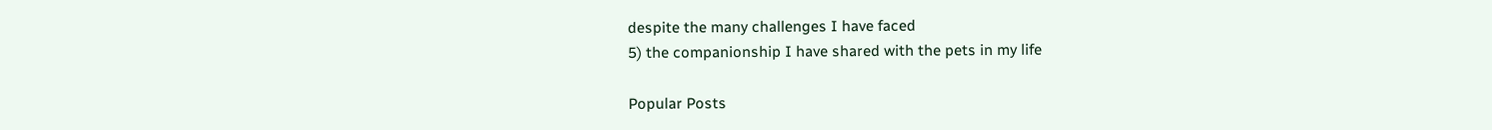despite the many challenges I have faced
5) the companionship I have shared with the pets in my life

Popular Posts